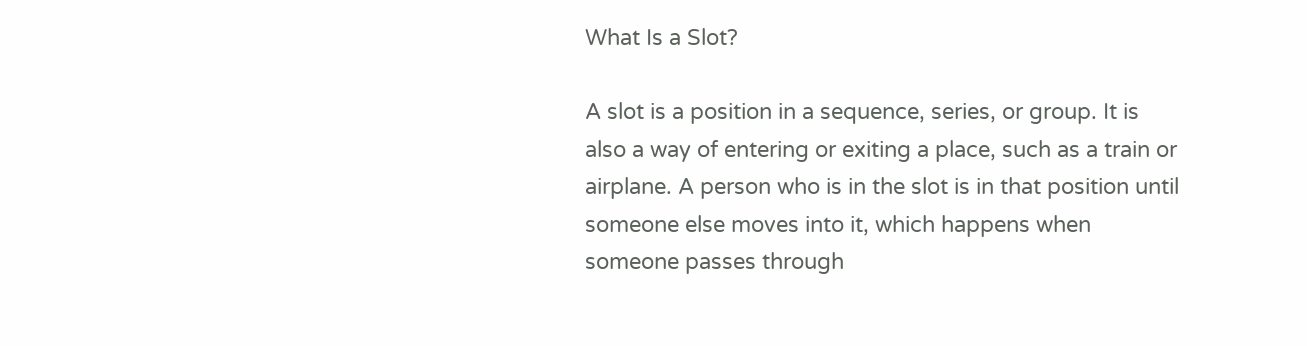What Is a Slot?

A slot is a position in a sequence, series, or group. It is also a way of entering or exiting a place, such as a train or airplane. A person who is in the slot is in that position until someone else moves into it, which happens when someone passes through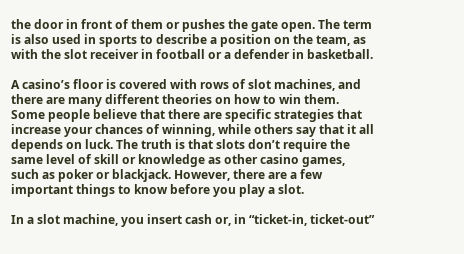the door in front of them or pushes the gate open. The term is also used in sports to describe a position on the team, as with the slot receiver in football or a defender in basketball.

A casino’s floor is covered with rows of slot machines, and there are many different theories on how to win them. Some people believe that there are specific strategies that increase your chances of winning, while others say that it all depends on luck. The truth is that slots don’t require the same level of skill or knowledge as other casino games, such as poker or blackjack. However, there are a few important things to know before you play a slot.

In a slot machine, you insert cash or, in “ticket-in, ticket-out”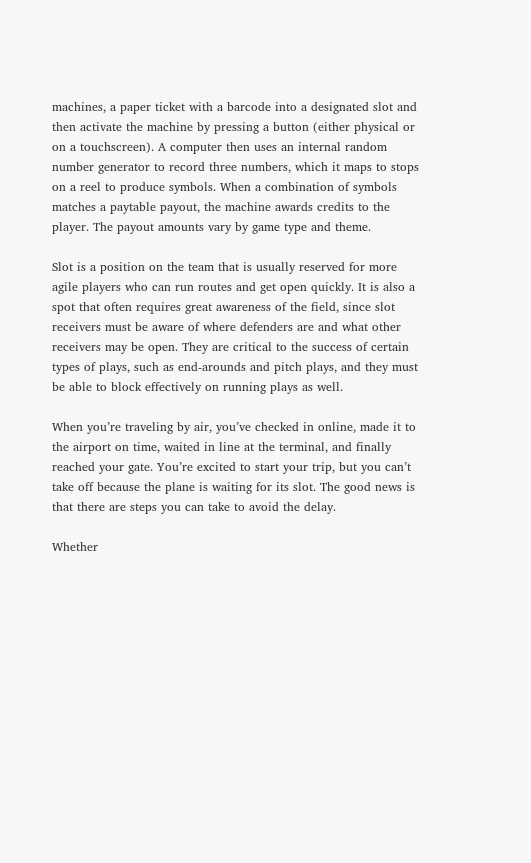machines, a paper ticket with a barcode into a designated slot and then activate the machine by pressing a button (either physical or on a touchscreen). A computer then uses an internal random number generator to record three numbers, which it maps to stops on a reel to produce symbols. When a combination of symbols matches a paytable payout, the machine awards credits to the player. The payout amounts vary by game type and theme.

Slot is a position on the team that is usually reserved for more agile players who can run routes and get open quickly. It is also a spot that often requires great awareness of the field, since slot receivers must be aware of where defenders are and what other receivers may be open. They are critical to the success of certain types of plays, such as end-arounds and pitch plays, and they must be able to block effectively on running plays as well.

When you’re traveling by air, you’ve checked in online, made it to the airport on time, waited in line at the terminal, and finally reached your gate. You’re excited to start your trip, but you can’t take off because the plane is waiting for its slot. The good news is that there are steps you can take to avoid the delay.

Whether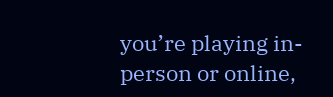you’re playing in-person or online,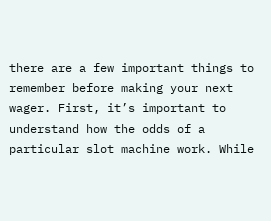there are a few important things to remember before making your next wager. First, it’s important to understand how the odds of a particular slot machine work. While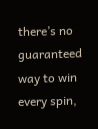there’s no guaranteed way to win every spin,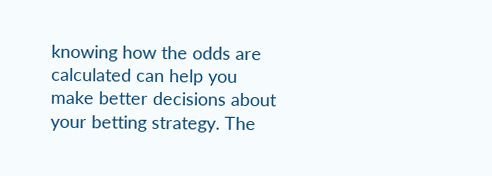knowing how the odds are calculated can help you make better decisions about your betting strategy. The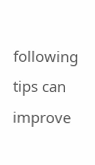following tips can improve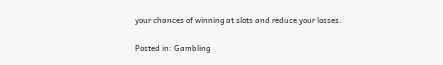your chances of winning at slots and reduce your losses.

Posted in: Gambling